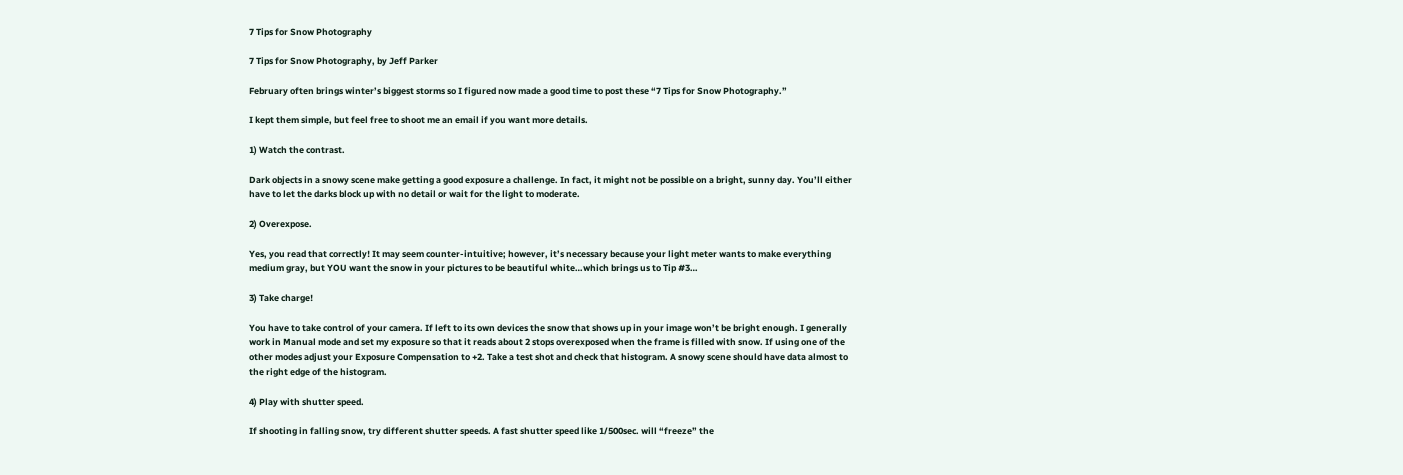7 Tips for Snow Photography

7 Tips for Snow Photography, by Jeff Parker

February often brings winter’s biggest storms so I figured now made a good time to post these “7 Tips for Snow Photography.”

I kept them simple, but feel free to shoot me an email if you want more details.

1) Watch the contrast.

Dark objects in a snowy scene make getting a good exposure a challenge. In fact, it might not be possible on a bright, sunny day. You’ll either have to let the darks block up with no detail or wait for the light to moderate.

2) Overexpose.

Yes, you read that correctly! It may seem counter-intuitive; however, it’s necessary because your light meter wants to make everything medium gray, but YOU want the snow in your pictures to be beautiful white…which brings us to Tip #3…

3) Take charge!

You have to take control of your camera. If left to its own devices the snow that shows up in your image won’t be bright enough. I generally work in Manual mode and set my exposure so that it reads about 2 stops overexposed when the frame is filled with snow. If using one of the other modes adjust your Exposure Compensation to +2. Take a test shot and check that histogram. A snowy scene should have data almost to the right edge of the histogram.

4) Play with shutter speed.

If shooting in falling snow, try different shutter speeds. A fast shutter speed like 1/500sec. will “freeze” the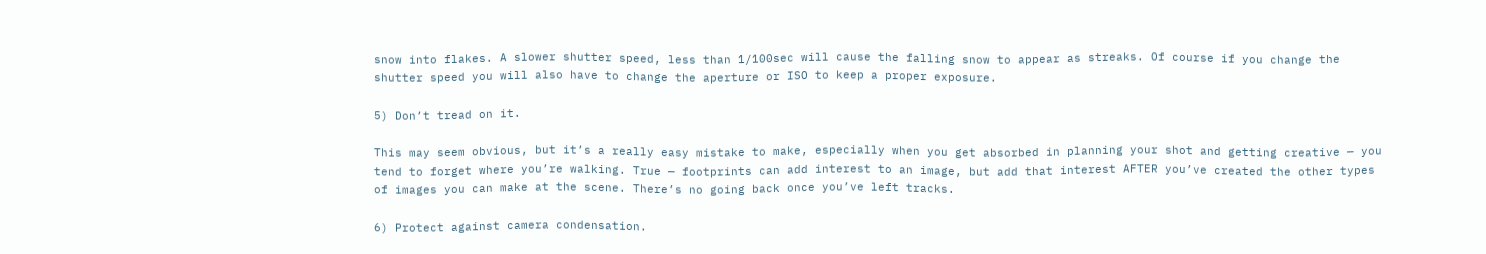snow into flakes. A slower shutter speed, less than 1/100sec will cause the falling snow to appear as streaks. Of course if you change the shutter speed you will also have to change the aperture or ISO to keep a proper exposure.

5) Don’t tread on it.

This may seem obvious, but it’s a really easy mistake to make, especially when you get absorbed in planning your shot and getting creative — you tend to forget where you’re walking. True — footprints can add interest to an image, but add that interest AFTER you’ve created the other types of images you can make at the scene. There’s no going back once you’ve left tracks.

6) Protect against camera condensation.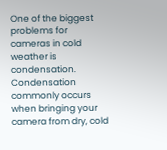One of the biggest problems for cameras in cold weather is condensation. Condensation commonly occurs when bringing your camera from dry, cold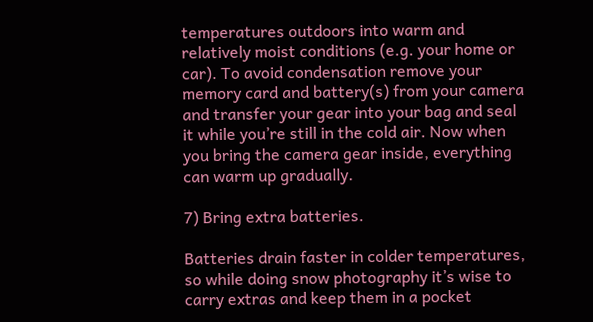temperatures outdoors into warm and relatively moist conditions (e.g. your home or car). To avoid condensation remove your memory card and battery(s) from your camera and transfer your gear into your bag and seal it while you’re still in the cold air. Now when you bring the camera gear inside, everything can warm up gradually.

7) Bring extra batteries.

Batteries drain faster in colder temperatures, so while doing snow photography it’s wise to carry extras and keep them in a pocket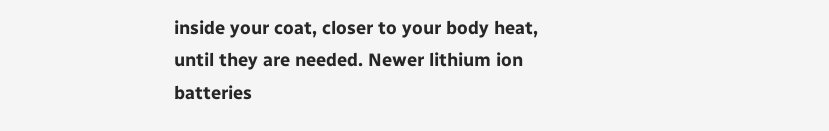inside your coat, closer to your body heat, until they are needed. Newer lithium ion batteries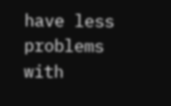have less problems with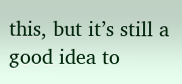this, but it’s still a good idea to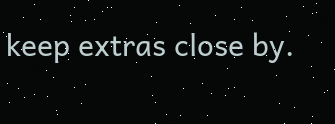keep extras close by.